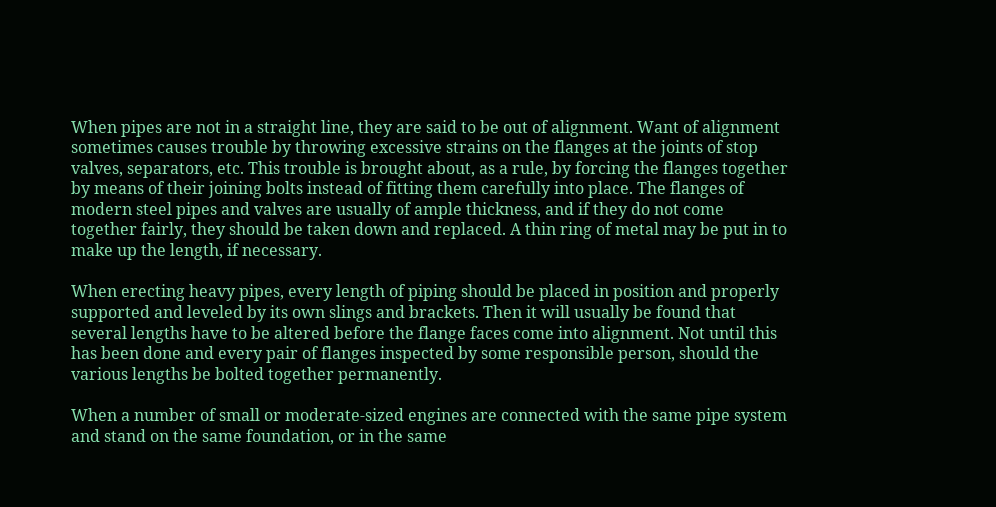When pipes are not in a straight line, they are said to be out of alignment. Want of alignment sometimes causes trouble by throwing excessive strains on the flanges at the joints of stop valves, separators, etc. This trouble is brought about, as a rule, by forcing the flanges together by means of their joining bolts instead of fitting them carefully into place. The flanges of modern steel pipes and valves are usually of ample thickness, and if they do not come together fairly, they should be taken down and replaced. A thin ring of metal may be put in to make up the length, if necessary.

When erecting heavy pipes, every length of piping should be placed in position and properly supported and leveled by its own slings and brackets. Then it will usually be found that several lengths have to be altered before the flange faces come into alignment. Not until this has been done and every pair of flanges inspected by some responsible person, should the various lengths be bolted together permanently.

When a number of small or moderate-sized engines are connected with the same pipe system and stand on the same foundation, or in the same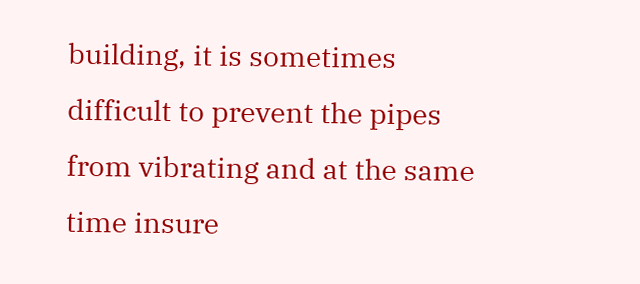building, it is sometimes difficult to prevent the pipes from vibrating and at the same time insure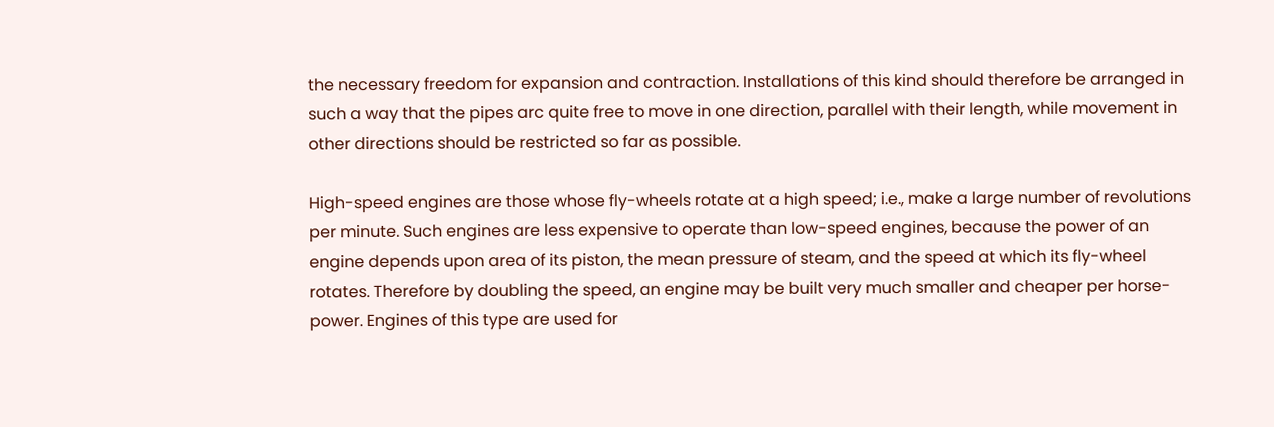the necessary freedom for expansion and contraction. Installations of this kind should therefore be arranged in such a way that the pipes arc quite free to move in one direction, parallel with their length, while movement in other directions should be restricted so far as possible.

High-speed engines are those whose fly-wheels rotate at a high speed; i.e., make a large number of revolutions per minute. Such engines are less expensive to operate than low-speed engines, because the power of an engine depends upon area of its piston, the mean pressure of steam, and the speed at which its fly-wheel rotates. Therefore by doubling the speed, an engine may be built very much smaller and cheaper per horse-power. Engines of this type are used for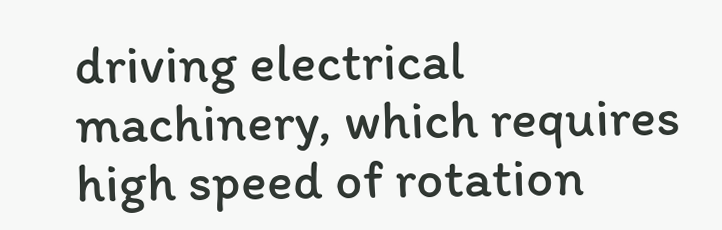driving electrical machinery, which requires high speed of rotation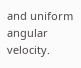and uniform angular velocity.